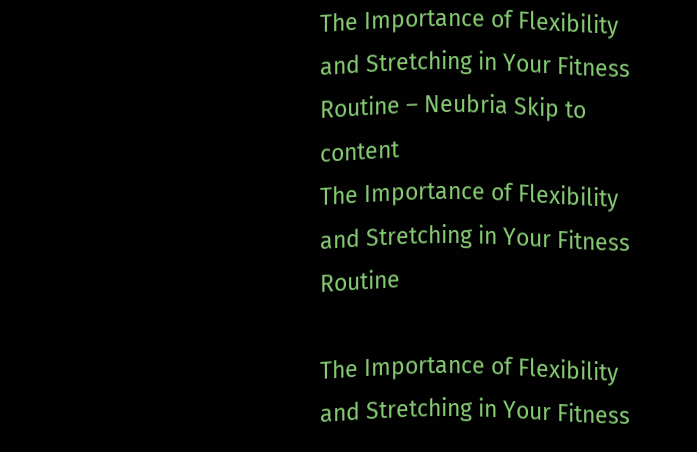The Importance of Flexibility and Stretching in Your Fitness Routine – Neubria Skip to content
The Importance of Flexibility and Stretching in Your Fitness Routine

The Importance of Flexibility and Stretching in Your Fitness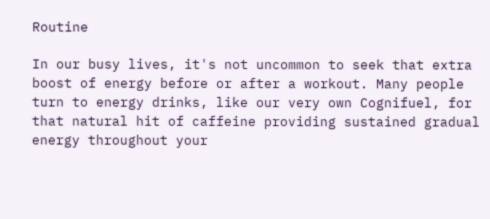Routine

In our busy lives, it's not uncommon to seek that extra boost of energy before or after a workout. Many people turn to energy drinks, like our very own Cognifuel, for that natural hit of caffeine providing sustained gradual energy throughout your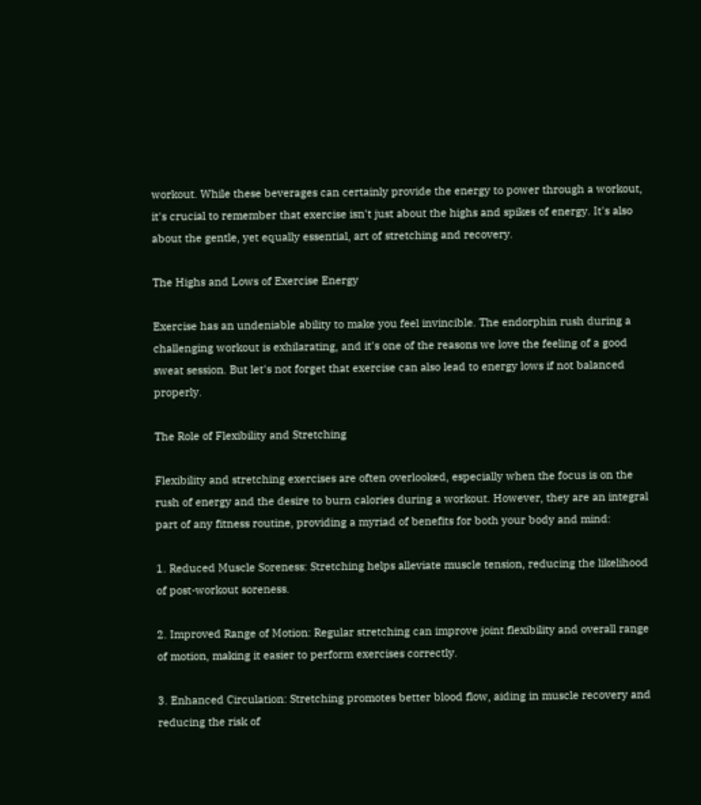workout. While these beverages can certainly provide the energy to power through a workout, it's crucial to remember that exercise isn't just about the highs and spikes of energy. It's also about the gentle, yet equally essential, art of stretching and recovery.

The Highs and Lows of Exercise Energy

Exercise has an undeniable ability to make you feel invincible. The endorphin rush during a challenging workout is exhilarating, and it's one of the reasons we love the feeling of a good sweat session. But let's not forget that exercise can also lead to energy lows if not balanced properly.

The Role of Flexibility and Stretching

Flexibility and stretching exercises are often overlooked, especially when the focus is on the rush of energy and the desire to burn calories during a workout. However, they are an integral part of any fitness routine, providing a myriad of benefits for both your body and mind:

1. Reduced Muscle Soreness: Stretching helps alleviate muscle tension, reducing the likelihood of post-workout soreness.

2. Improved Range of Motion: Regular stretching can improve joint flexibility and overall range of motion, making it easier to perform exercises correctly.

3. Enhanced Circulation: Stretching promotes better blood flow, aiding in muscle recovery and reducing the risk of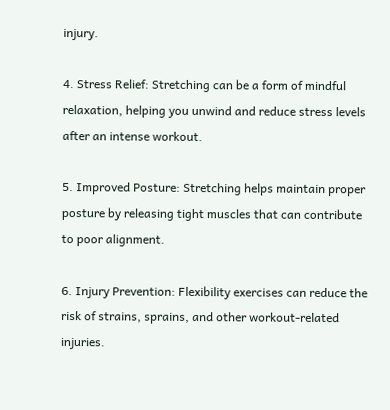injury.

4. Stress Relief: Stretching can be a form of mindful relaxation, helping you unwind and reduce stress levels after an intense workout.

5. Improved Posture: Stretching helps maintain proper posture by releasing tight muscles that can contribute to poor alignment.

6. Injury Prevention: Flexibility exercises can reduce the risk of strains, sprains, and other workout-related injuries.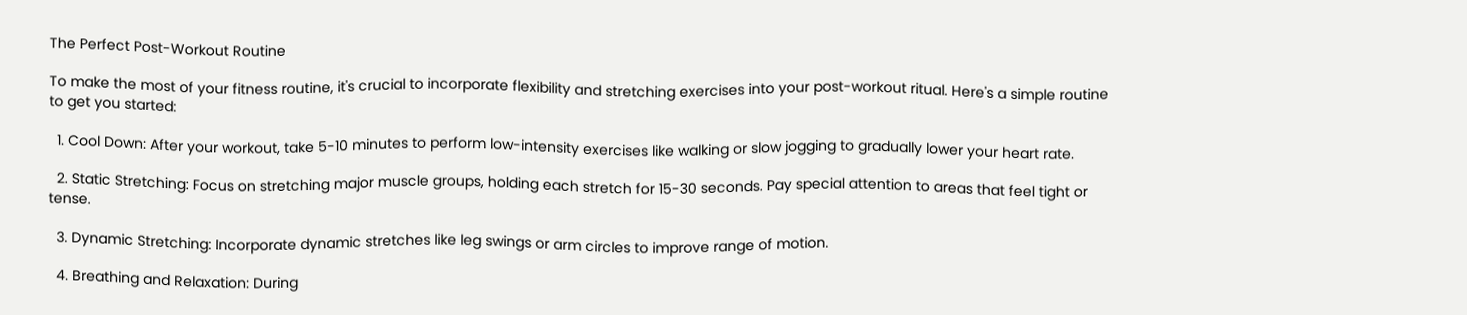The Perfect Post-Workout Routine

To make the most of your fitness routine, it's crucial to incorporate flexibility and stretching exercises into your post-workout ritual. Here's a simple routine to get you started:

  1. Cool Down: After your workout, take 5-10 minutes to perform low-intensity exercises like walking or slow jogging to gradually lower your heart rate.

  2. Static Stretching: Focus on stretching major muscle groups, holding each stretch for 15-30 seconds. Pay special attention to areas that feel tight or tense.

  3. Dynamic Stretching: Incorporate dynamic stretches like leg swings or arm circles to improve range of motion.

  4. Breathing and Relaxation: During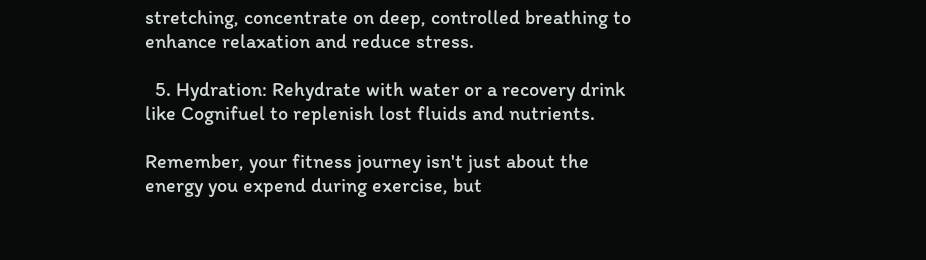stretching, concentrate on deep, controlled breathing to enhance relaxation and reduce stress.

  5. Hydration: Rehydrate with water or a recovery drink like Cognifuel to replenish lost fluids and nutrients.

Remember, your fitness journey isn't just about the energy you expend during exercise, but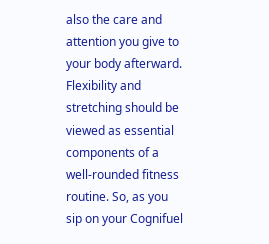also the care and attention you give to your body afterward. Flexibility and stretching should be viewed as essential components of a well-rounded fitness routine. So, as you sip on your Cognifuel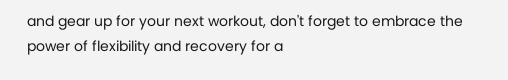and gear up for your next workout, don't forget to embrace the power of flexibility and recovery for a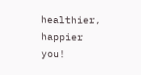healthier, happier you!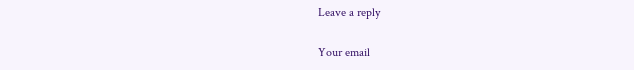Leave a reply

Your email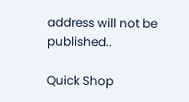address will not be published..

Quick Shop